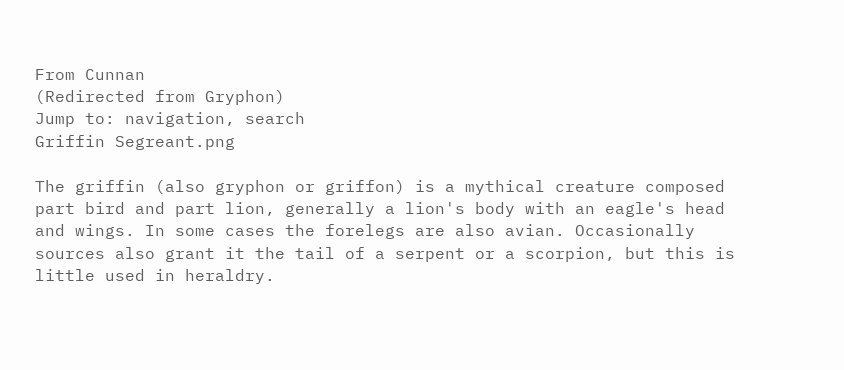From Cunnan
(Redirected from Gryphon)
Jump to: navigation, search
Griffin Segreant.png

The griffin (also gryphon or griffon) is a mythical creature composed part bird and part lion, generally a lion's body with an eagle's head and wings. In some cases the forelegs are also avian. Occasionally sources also grant it the tail of a serpent or a scorpion, but this is little used in heraldry.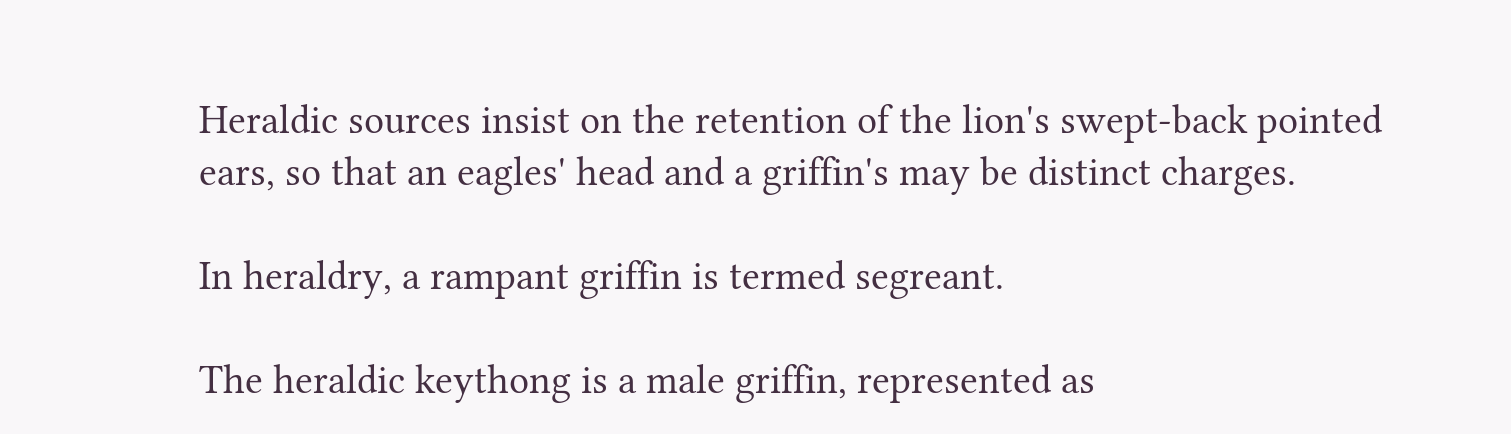Heraldic sources insist on the retention of the lion's swept-back pointed ears, so that an eagles' head and a griffin's may be distinct charges.

In heraldry, a rampant griffin is termed segreant.

The heraldic keythong is a male griffin, represented as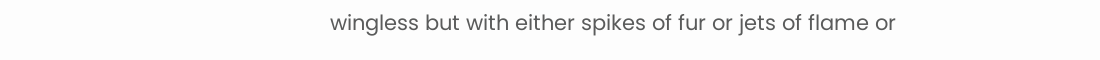wingless but with either spikes of fur or jets of flame or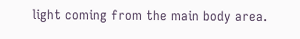light coming from the main body area.